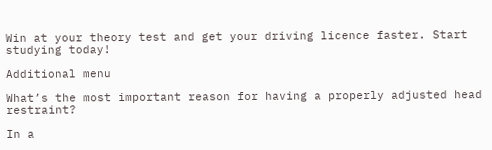Win at your theory test and get your driving licence faster. Start studying today!

Additional menu

What’s the most important reason for having a properly adjusted head restraint?

In a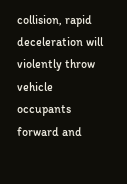collision, rapid deceleration will violently throw vehicle occupants forward and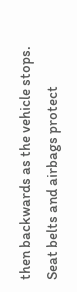then backwards as the vehicle stops. Seat belts and airbags protect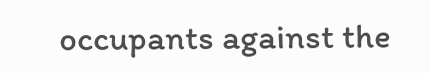occupants against the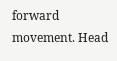forward movement. Head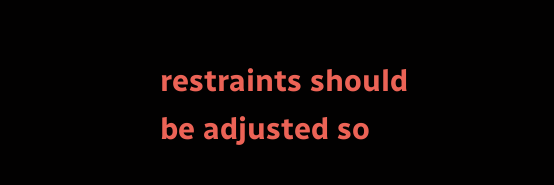restraints should be adjusted so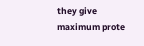they give maximum prote